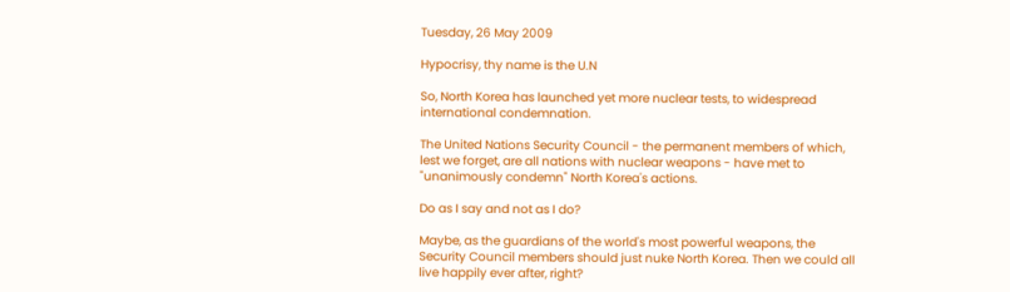Tuesday, 26 May 2009

Hypocrisy, thy name is the U.N

So, North Korea has launched yet more nuclear tests, to widespread international condemnation.

The United Nations Security Council - the permanent members of which, lest we forget, are all nations with nuclear weapons - have met to "unanimously condemn" North Korea's actions.

Do as I say and not as I do?

Maybe, as the guardians of the world's most powerful weapons, the Security Council members should just nuke North Korea. Then we could all live happily ever after, right?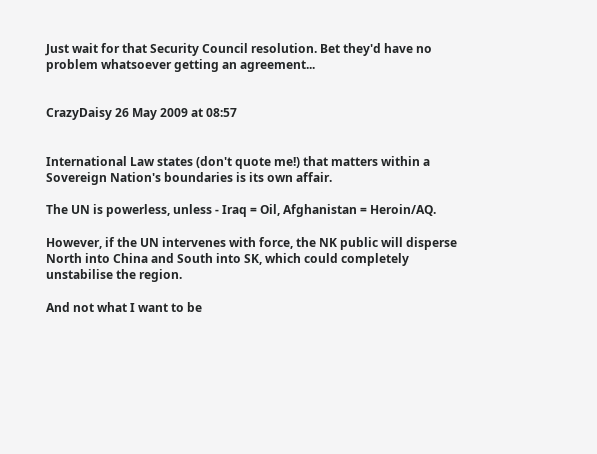Just wait for that Security Council resolution. Bet they'd have no problem whatsoever getting an agreement...


CrazyDaisy 26 May 2009 at 08:57


International Law states (don't quote me!) that matters within a Sovereign Nation's boundaries is its own affair.

The UN is powerless, unless - Iraq = Oil, Afghanistan = Heroin/AQ.

However, if the UN intervenes with force, the NK public will disperse North into China and South into SK, which could completely unstabilise the region.

And not what I want to be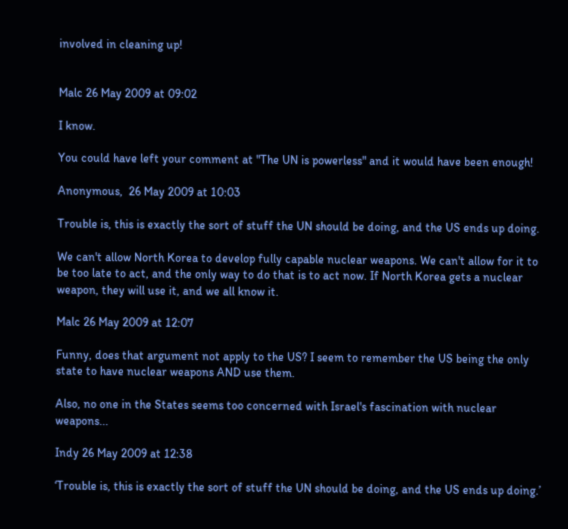involved in cleaning up!


Malc 26 May 2009 at 09:02

I know.

You could have left your comment at "The UN is powerless" and it would have been enough!

Anonymous,  26 May 2009 at 10:03

Trouble is, this is exactly the sort of stuff the UN should be doing, and the US ends up doing.

We can't allow North Korea to develop fully capable nuclear weapons. We can't allow for it to be too late to act, and the only way to do that is to act now. If North Korea gets a nuclear weapon, they will use it, and we all know it.

Malc 26 May 2009 at 12:07

Funny, does that argument not apply to the US? I seem to remember the US being the only state to have nuclear weapons AND use them.

Also, no one in the States seems too concerned with Israel's fascination with nuclear weapons...

Indy 26 May 2009 at 12:38

‘Trouble is, this is exactly the sort of stuff the UN should be doing, and the US ends up doing.’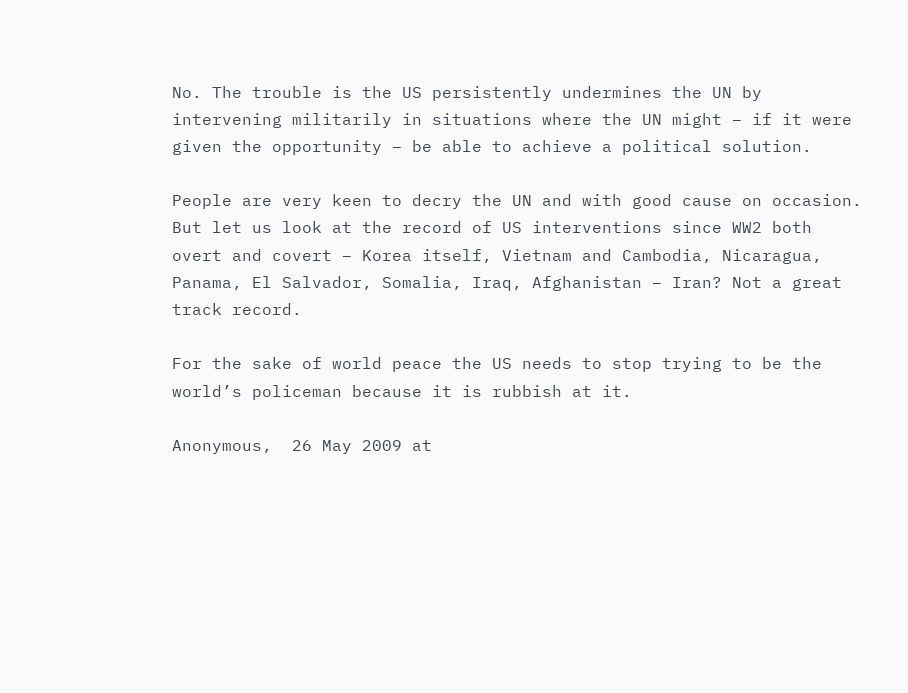No. The trouble is the US persistently undermines the UN by intervening militarily in situations where the UN might – if it were given the opportunity – be able to achieve a political solution.

People are very keen to decry the UN and with good cause on occasion. But let us look at the record of US interventions since WW2 both overt and covert – Korea itself, Vietnam and Cambodia, Nicaragua, Panama, El Salvador, Somalia, Iraq, Afghanistan – Iran? Not a great track record.

For the sake of world peace the US needs to stop trying to be the world’s policeman because it is rubbish at it.

Anonymous,  26 May 2009 at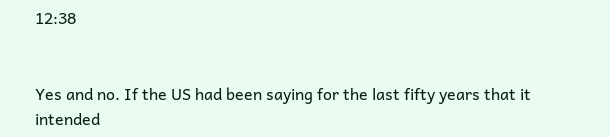12:38


Yes and no. If the US had been saying for the last fifty years that it intended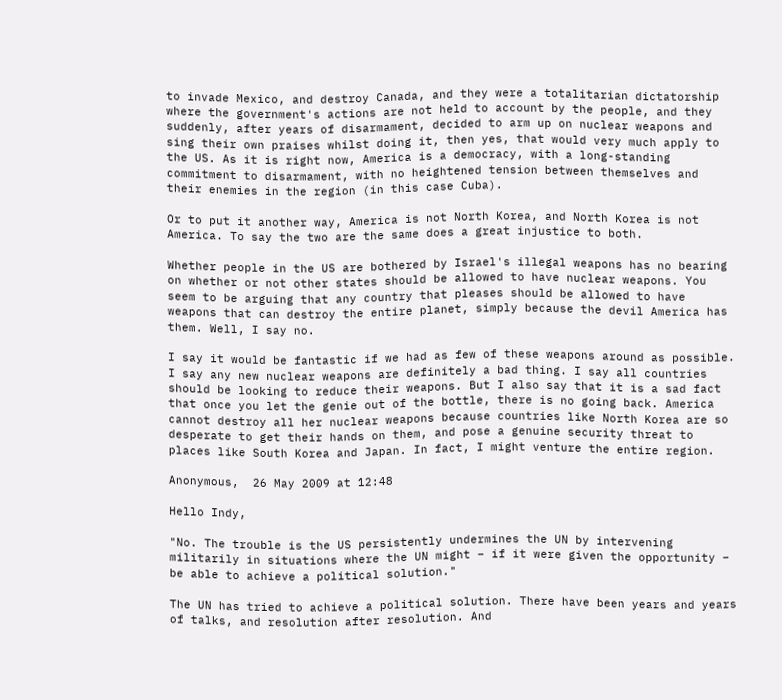to invade Mexico, and destroy Canada, and they were a totalitarian dictatorship where the government's actions are not held to account by the people, and they suddenly, after years of disarmament, decided to arm up on nuclear weapons and sing their own praises whilst doing it, then yes, that would very much apply to the US. As it is right now, America is a democracy, with a long-standing commitment to disarmament, with no heightened tension between themselves and their enemies in the region (in this case Cuba).

Or to put it another way, America is not North Korea, and North Korea is not America. To say the two are the same does a great injustice to both.

Whether people in the US are bothered by Israel's illegal weapons has no bearing on whether or not other states should be allowed to have nuclear weapons. You seem to be arguing that any country that pleases should be allowed to have weapons that can destroy the entire planet, simply because the devil America has them. Well, I say no.

I say it would be fantastic if we had as few of these weapons around as possible. I say any new nuclear weapons are definitely a bad thing. I say all countries should be looking to reduce their weapons. But I also say that it is a sad fact that once you let the genie out of the bottle, there is no going back. America cannot destroy all her nuclear weapons because countries like North Korea are so desperate to get their hands on them, and pose a genuine security threat to places like South Korea and Japan. In fact, I might venture the entire region.

Anonymous,  26 May 2009 at 12:48

Hello Indy,

"No. The trouble is the US persistently undermines the UN by intervening militarily in situations where the UN might – if it were given the opportunity – be able to achieve a political solution."

The UN has tried to achieve a political solution. There have been years and years of talks, and resolution after resolution. And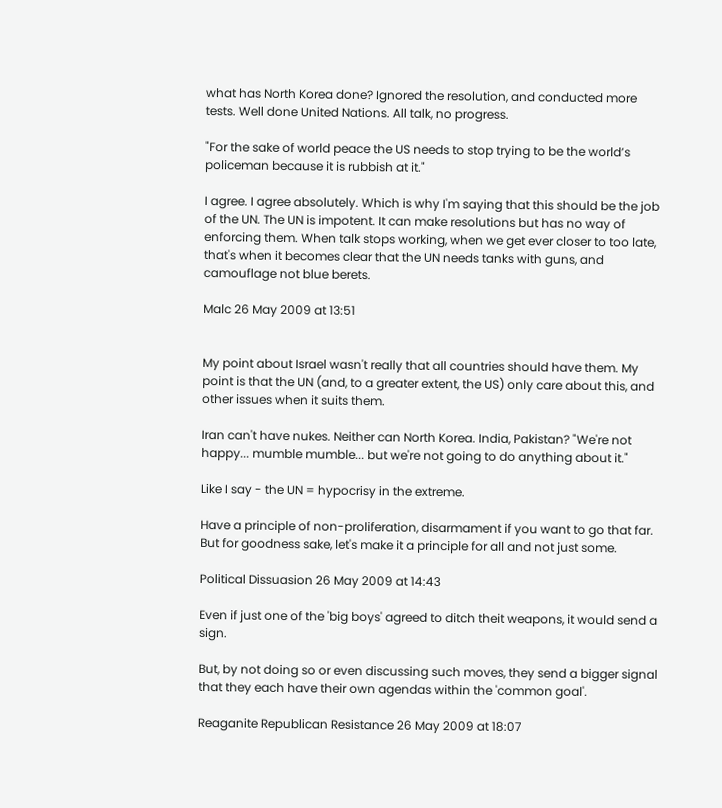what has North Korea done? Ignored the resolution, and conducted more tests. Well done United Nations. All talk, no progress.

"For the sake of world peace the US needs to stop trying to be the world’s policeman because it is rubbish at it."

I agree. I agree absolutely. Which is why I'm saying that this should be the job of the UN. The UN is impotent. It can make resolutions but has no way of enforcing them. When talk stops working, when we get ever closer to too late, that's when it becomes clear that the UN needs tanks with guns, and camouflage not blue berets.

Malc 26 May 2009 at 13:51


My point about Israel wasn't really that all countries should have them. My point is that the UN (and, to a greater extent, the US) only care about this, and other issues when it suits them.

Iran can't have nukes. Neither can North Korea. India, Pakistan? "We're not happy... mumble mumble... but we're not going to do anything about it."

Like I say - the UN = hypocrisy in the extreme.

Have a principle of non-proliferation, disarmament if you want to go that far. But for goodness sake, let's make it a principle for all and not just some.

Political Dissuasion 26 May 2009 at 14:43

Even if just one of the 'big boys' agreed to ditch theit weapons, it would send a sign.

But, by not doing so or even discussing such moves, they send a bigger signal that they each have their own agendas within the 'common goal'.

Reaganite Republican Resistance 26 May 2009 at 18:07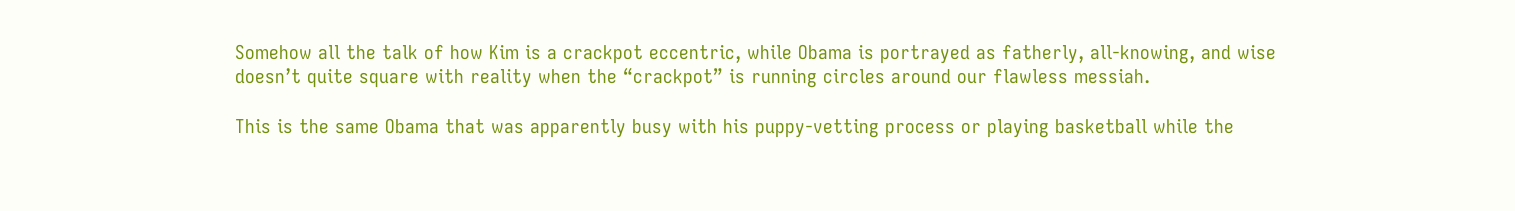Somehow all the talk of how Kim is a crackpot eccentric, while Obama is portrayed as fatherly, all-knowing, and wise doesn’t quite square with reality when the “crackpot” is running circles around our flawless messiah.

This is the same Obama that was apparently busy with his puppy-vetting process or playing basketball while the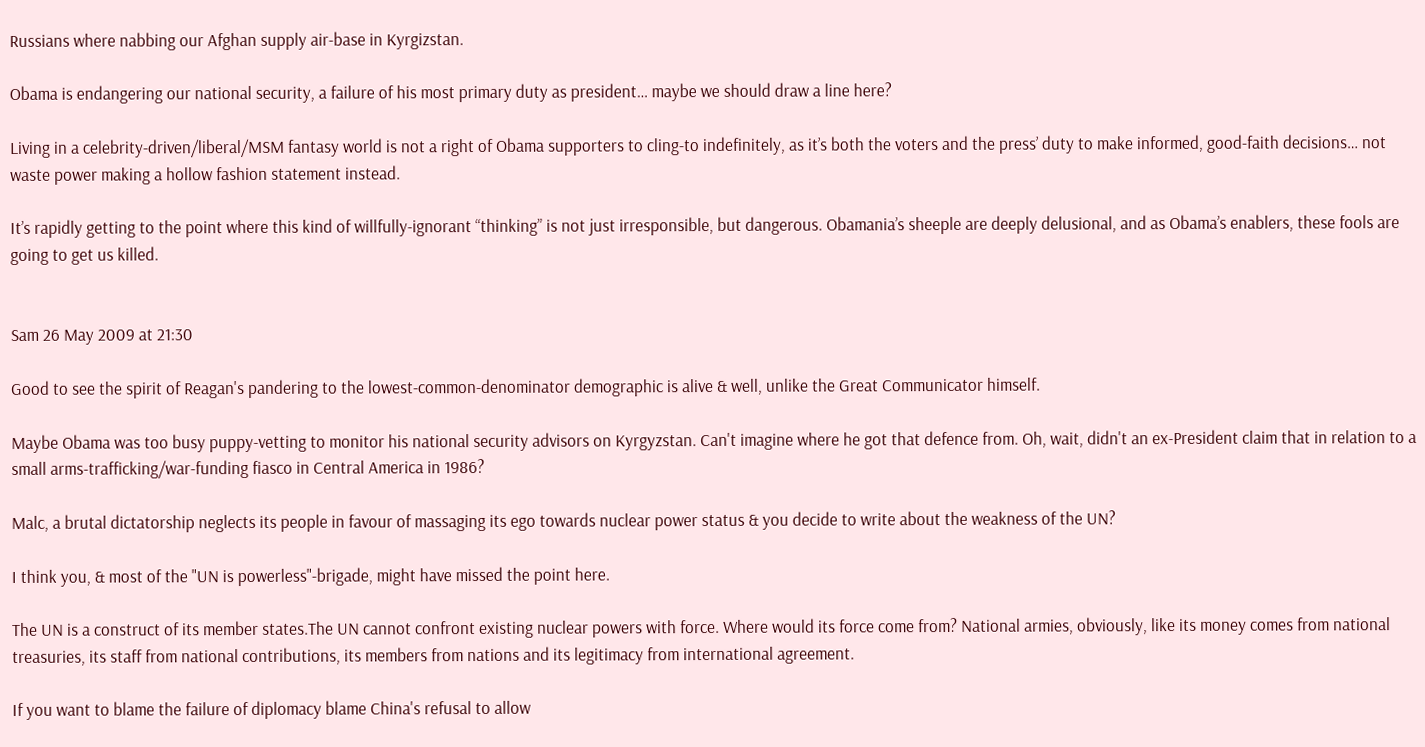Russians where nabbing our Afghan supply air-base in Kyrgizstan.

Obama is endangering our national security, a failure of his most primary duty as president… maybe we should draw a line here?

Living in a celebrity-driven/liberal/MSM fantasy world is not a right of Obama supporters to cling-to indefinitely, as it’s both the voters and the press’ duty to make informed, good-faith decisions… not waste power making a hollow fashion statement instead.

It’s rapidly getting to the point where this kind of willfully-ignorant “thinking” is not just irresponsible, but dangerous. Obamania’s sheeple are deeply delusional, and as Obama’s enablers, these fools are going to get us killed.


Sam 26 May 2009 at 21:30

Good to see the spirit of Reagan's pandering to the lowest-common-denominator demographic is alive & well, unlike the Great Communicator himself.

Maybe Obama was too busy puppy-vetting to monitor his national security advisors on Kyrgyzstan. Can't imagine where he got that defence from. Oh, wait, didn't an ex-President claim that in relation to a small arms-trafficking/war-funding fiasco in Central America in 1986?

Malc, a brutal dictatorship neglects its people in favour of massaging its ego towards nuclear power status & you decide to write about the weakness of the UN?

I think you, & most of the "UN is powerless"-brigade, might have missed the point here.

The UN is a construct of its member states.The UN cannot confront existing nuclear powers with force. Where would its force come from? National armies, obviously, like its money comes from national treasuries, its staff from national contributions, its members from nations and its legitimacy from international agreement.

If you want to blame the failure of diplomacy blame China's refusal to allow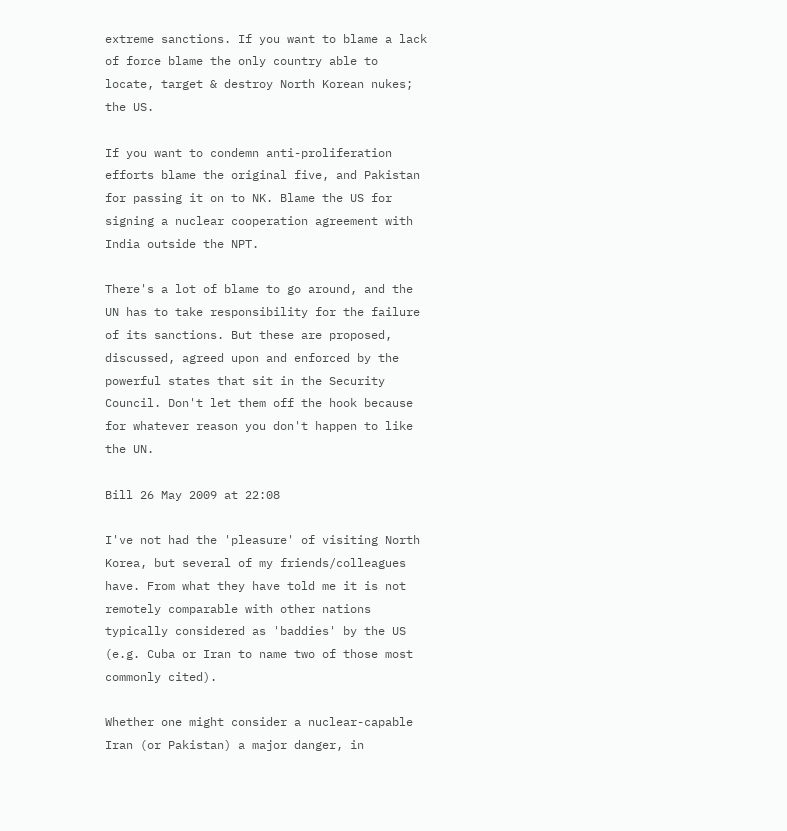extreme sanctions. If you want to blame a lack of force blame the only country able to locate, target & destroy North Korean nukes; the US.

If you want to condemn anti-proliferation efforts blame the original five, and Pakistan for passing it on to NK. Blame the US for signing a nuclear cooperation agreement with India outside the NPT.

There's a lot of blame to go around, and the UN has to take responsibility for the failure of its sanctions. But these are proposed, discussed, agreed upon and enforced by the powerful states that sit in the Security Council. Don't let them off the hook because for whatever reason you don't happen to like the UN.

Bill 26 May 2009 at 22:08

I've not had the 'pleasure' of visiting North Korea, but several of my friends/colleagues have. From what they have told me it is not remotely comparable with other nations typically considered as 'baddies' by the US (e.g. Cuba or Iran to name two of those most commonly cited).

Whether one might consider a nuclear-capable Iran (or Pakistan) a major danger, in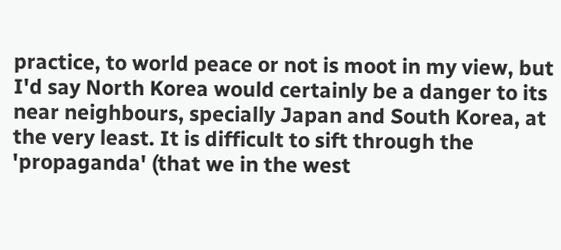practice, to world peace or not is moot in my view, but I'd say North Korea would certainly be a danger to its near neighbours, specially Japan and South Korea, at the very least. It is difficult to sift through the 'propaganda' (that we in the west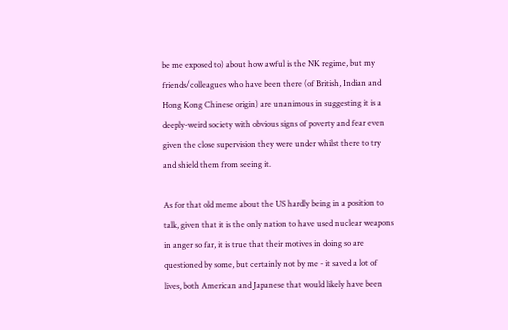be me exposed to) about how awful is the NK regime, but my friends/colleagues who have been there (of British, Indian and Hong Kong Chinese origin) are unanimous in suggesting it is a deeply-weird society with obvious signs of poverty and fear even given the close supervision they were under whilst there to try and shield them from seeing it.

As for that old meme about the US hardly being in a position to talk, given that it is the only nation to have used nuclear weapons in anger so far, it is true that their motives in doing so are questioned by some, but certainly not by me - it saved a lot of lives, both American and Japanese that would likely have been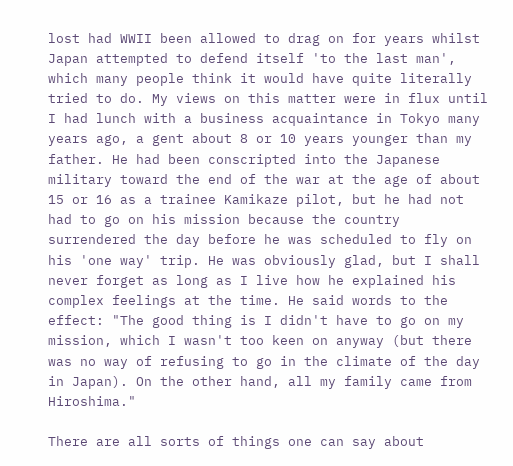lost had WWII been allowed to drag on for years whilst Japan attempted to defend itself 'to the last man', which many people think it would have quite literally tried to do. My views on this matter were in flux until I had lunch with a business acquaintance in Tokyo many years ago, a gent about 8 or 10 years younger than my father. He had been conscripted into the Japanese military toward the end of the war at the age of about 15 or 16 as a trainee Kamikaze pilot, but he had not had to go on his mission because the country surrendered the day before he was scheduled to fly on his 'one way' trip. He was obviously glad, but I shall never forget as long as I live how he explained his complex feelings at the time. He said words to the effect: "The good thing is I didn't have to go on my mission, which I wasn't too keen on anyway (but there was no way of refusing to go in the climate of the day in Japan). On the other hand, all my family came from Hiroshima."

There are all sorts of things one can say about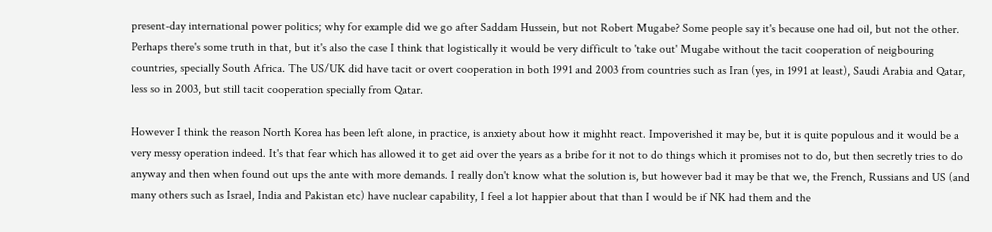present-day international power politics; why for example did we go after Saddam Hussein, but not Robert Mugabe? Some people say it's because one had oil, but not the other. Perhaps there's some truth in that, but it's also the case I think that logistically it would be very difficult to 'take out' Mugabe without the tacit cooperation of neigbouring countries, specially South Africa. The US/UK did have tacit or overt cooperation in both 1991 and 2003 from countries such as Iran (yes, in 1991 at least), Saudi Arabia and Qatar, less so in 2003, but still tacit cooperation specially from Qatar.

However I think the reason North Korea has been left alone, in practice, is anxiety about how it mighht react. Impoverished it may be, but it is quite populous and it would be a very messy operation indeed. It's that fear which has allowed it to get aid over the years as a bribe for it not to do things which it promises not to do, but then secretly tries to do anyway and then when found out ups the ante with more demands. I really don't know what the solution is, but however bad it may be that we, the French, Russians and US (and many others such as Israel, India and Pakistan etc) have nuclear capability, I feel a lot happier about that than I would be if NK had them and the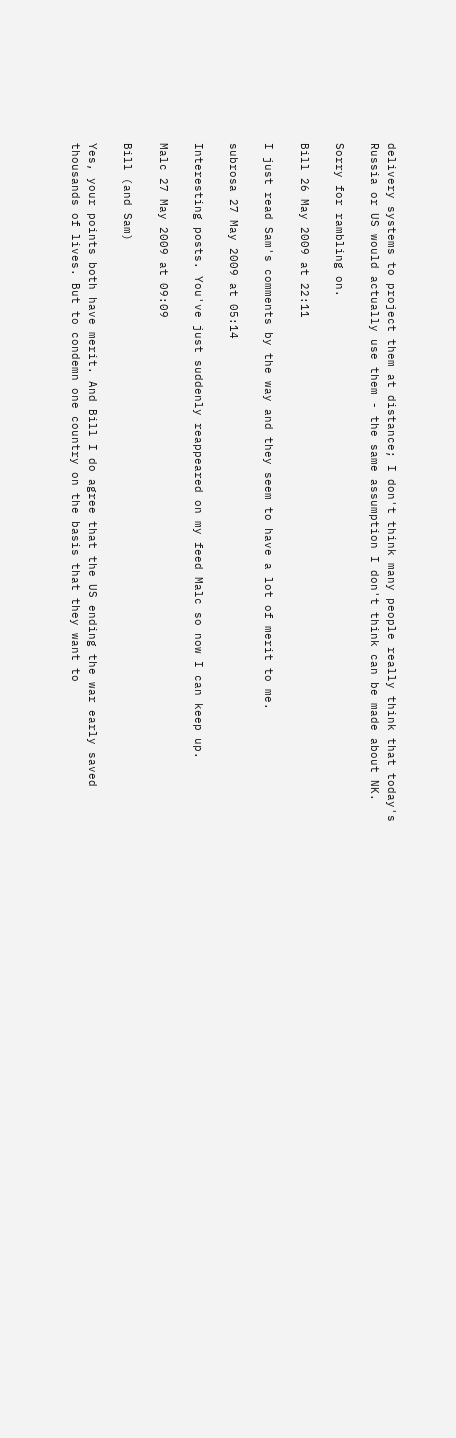delivery systems to project them at distance; I don't think many people really think that today's Russia or US would actually use them - the same assumption I don't think can be made about NK.

Sorry for rambling on.

Bill 26 May 2009 at 22:11

I just read Sam's comments by the way and they seem to have a lot of merit to me.

subrosa 27 May 2009 at 05:14

Interesting posts. You've just suddenly reappeared on my feed Malc so now I can keep up.

Malc 27 May 2009 at 09:09

Bill (and Sam)

Yes, your points both have merit. And Bill I do agree that the US ending the war early saved thousands of lives. But to condemn one country on the basis that they want to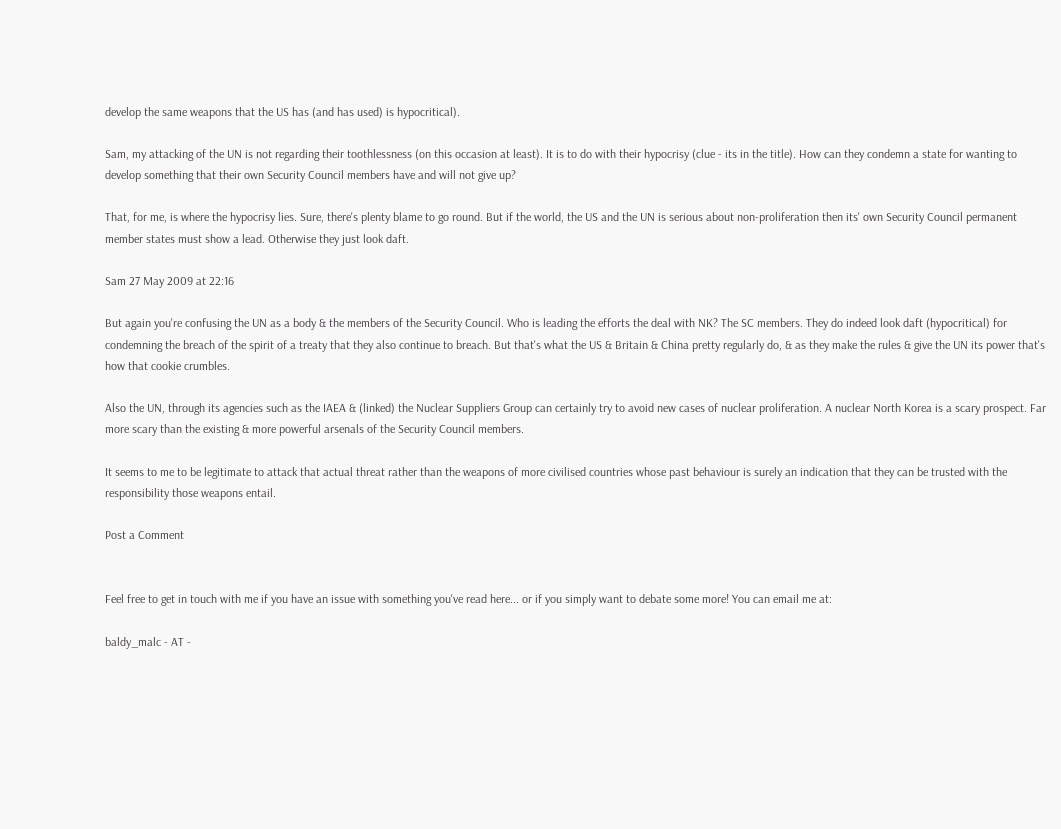develop the same weapons that the US has (and has used) is hypocritical).

Sam, my attacking of the UN is not regarding their toothlessness (on this occasion at least). It is to do with their hypocrisy (clue - its in the title). How can they condemn a state for wanting to develop something that their own Security Council members have and will not give up?

That, for me, is where the hypocrisy lies. Sure, there's plenty blame to go round. But if the world, the US and the UN is serious about non-proliferation then its' own Security Council permanent member states must show a lead. Otherwise they just look daft.

Sam 27 May 2009 at 22:16

But again you're confusing the UN as a body & the members of the Security Council. Who is leading the efforts the deal with NK? The SC members. They do indeed look daft (hypocritical) for condemning the breach of the spirit of a treaty that they also continue to breach. But that's what the US & Britain & China pretty regularly do, & as they make the rules & give the UN its power that's how that cookie crumbles.

Also the UN, through its agencies such as the IAEA & (linked) the Nuclear Suppliers Group can certainly try to avoid new cases of nuclear proliferation. A nuclear North Korea is a scary prospect. Far more scary than the existing & more powerful arsenals of the Security Council members.

It seems to me to be legitimate to attack that actual threat rather than the weapons of more civilised countries whose past behaviour is surely an indication that they can be trusted with the responsibility those weapons entail.

Post a Comment


Feel free to get in touch with me if you have an issue with something you've read here... or if you simply want to debate some more! You can email me at:

baldy_malc - AT -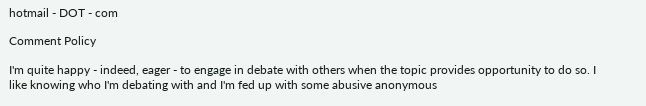hotmail - DOT - com

Comment Policy

I'm quite happy - indeed, eager - to engage in debate with others when the topic provides opportunity to do so. I like knowing who I'm debating with and I'm fed up with some abusive anonymous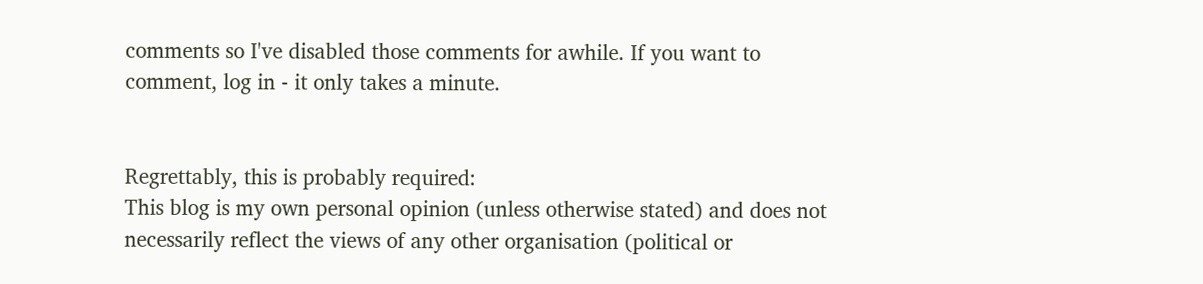comments so I've disabled those comments for awhile. If you want to comment, log in - it only takes a minute.


Regrettably, this is probably required:
This blog is my own personal opinion (unless otherwise stated) and does not necessarily reflect the views of any other organisation (political or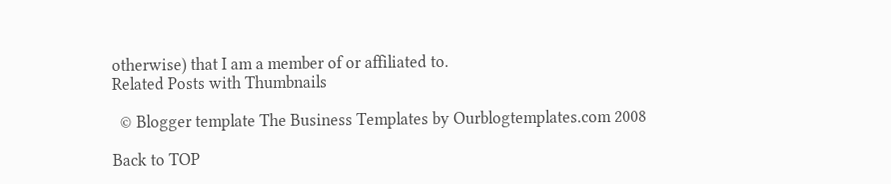otherwise) that I am a member of or affiliated to.
Related Posts with Thumbnails

  © Blogger template The Business Templates by Ourblogtemplates.com 2008

Back to TOP